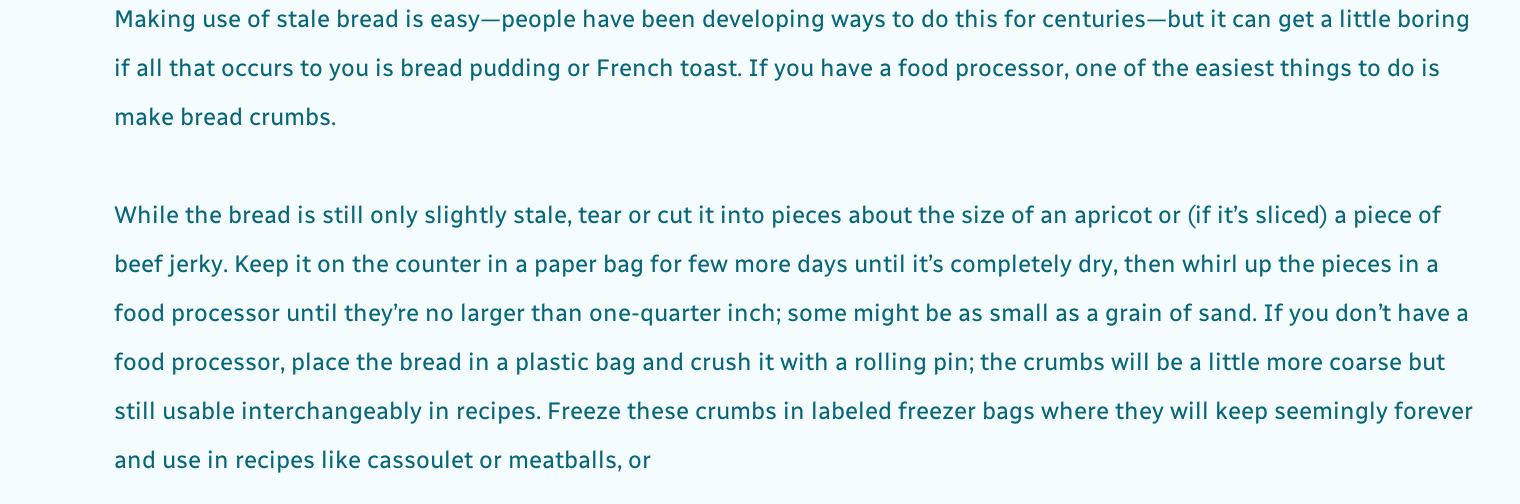Making use of stale bread is easy—people have been developing ways to do this for centuries—but it can get a little boring if all that occurs to you is bread pudding or French toast. If you have a food processor, one of the easiest things to do is make bread crumbs.

While the bread is still only slightly stale, tear or cut it into pieces about the size of an apricot or (if it’s sliced) a piece of beef jerky. Keep it on the counter in a paper bag for few more days until it’s completely dry, then whirl up the pieces in a food processor until they’re no larger than one-quarter inch; some might be as small as a grain of sand. If you don’t have a food processor, place the bread in a plastic bag and crush it with a rolling pin; the crumbs will be a little more coarse but still usable interchangeably in recipes. Freeze these crumbs in labeled freezer bags where they will keep seemingly forever and use in recipes like cassoulet or meatballs, or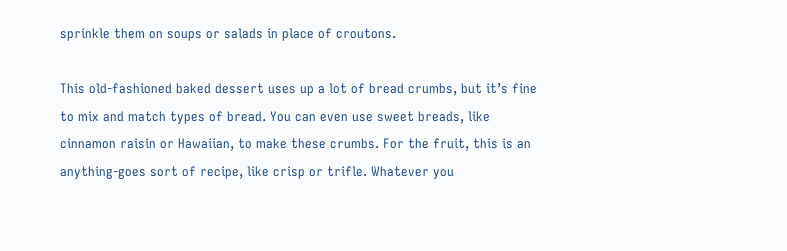sprinkle them on soups or salads in place of croutons.

This old-fashioned baked dessert uses up a lot of bread crumbs, but it’s fine to mix and match types of bread. You can even use sweet breads, like cinnamon raisin or Hawaiian, to make these crumbs. For the fruit, this is an anything-goes sort of recipe, like crisp or trifle. Whatever you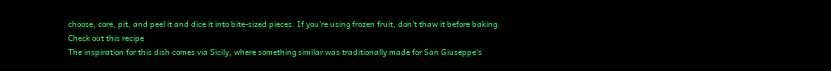choose, core, pit, and peel it and dice it into bite-sized pieces. If you’re using frozen fruit, don’t thaw it before baking.
Check out this recipe
The inspiration for this dish comes via Sicily, where something similar was traditionally made for San Giuseppe’s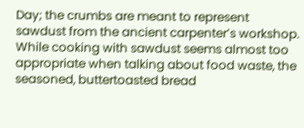Day; the crumbs are meant to represent sawdust from the ancient carpenter’s workshop. While cooking with sawdust seems almost too appropriate when talking about food waste, the seasoned, buttertoasted bread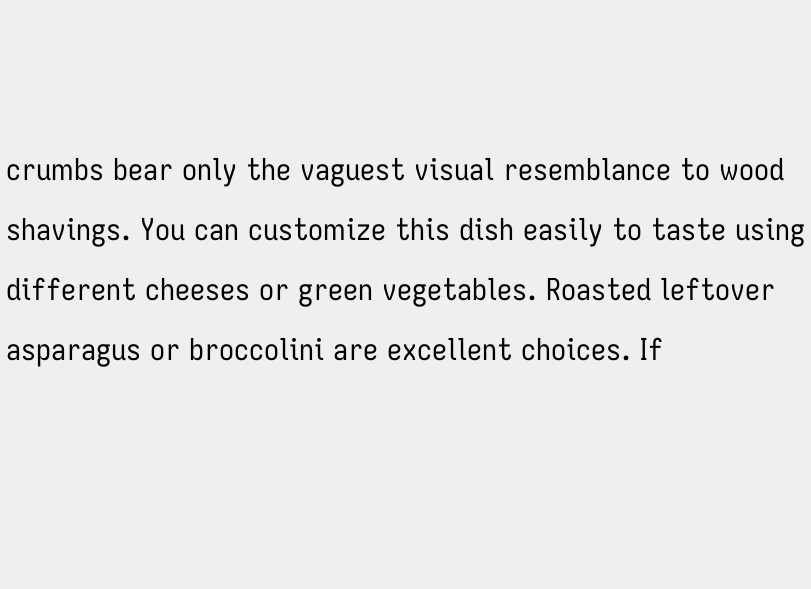crumbs bear only the vaguest visual resemblance to wood shavings. You can customize this dish easily to taste using different cheeses or green vegetables. Roasted leftover asparagus or broccolini are excellent choices. If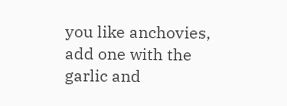you like anchovies, add one with the garlic and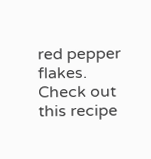red pepper flakes.
Check out this recipe